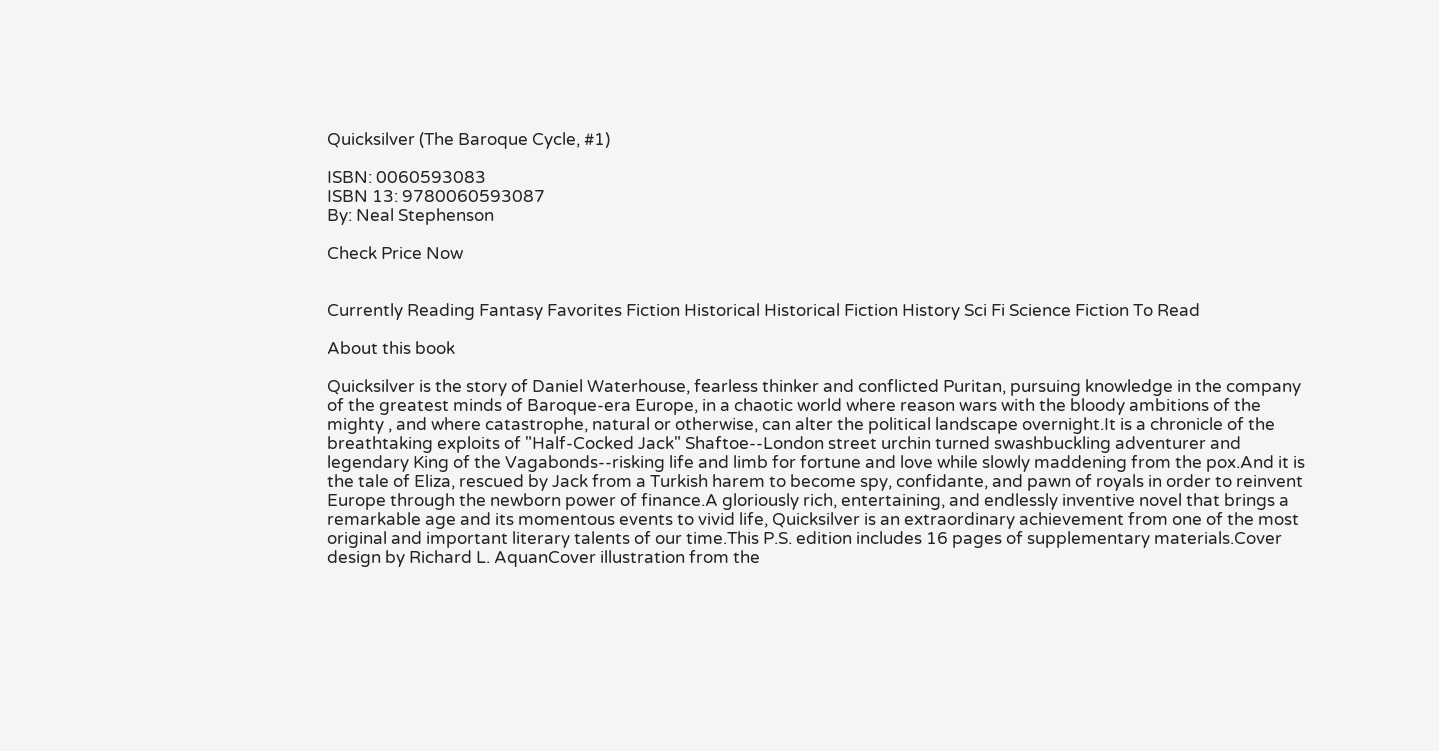Quicksilver (The Baroque Cycle, #1)

ISBN: 0060593083
ISBN 13: 9780060593087
By: Neal Stephenson

Check Price Now


Currently Reading Fantasy Favorites Fiction Historical Historical Fiction History Sci Fi Science Fiction To Read

About this book

Quicksilver is the story of Daniel Waterhouse, fearless thinker and conflicted Puritan, pursuing knowledge in the company of the greatest minds of Baroque-era Europe, in a chaotic world where reason wars with the bloody ambitions of the mighty , and where catastrophe, natural or otherwise, can alter the political landscape overnight.It is a chronicle of the breathtaking exploits of "Half-Cocked Jack" Shaftoe--London street urchin turned swashbuckling adventurer and legendary King of the Vagabonds--risking life and limb for fortune and love while slowly maddening from the pox.And it is the tale of Eliza, rescued by Jack from a Turkish harem to become spy, confidante, and pawn of royals in order to reinvent Europe through the newborn power of finance.A gloriously rich, entertaining, and endlessly inventive novel that brings a remarkable age and its momentous events to vivid life, Quicksilver is an extraordinary achievement from one of the most original and important literary talents of our time.This P.S. edition includes 16 pages of supplementary materials.Cover design by Richard L. AquanCover illustration from the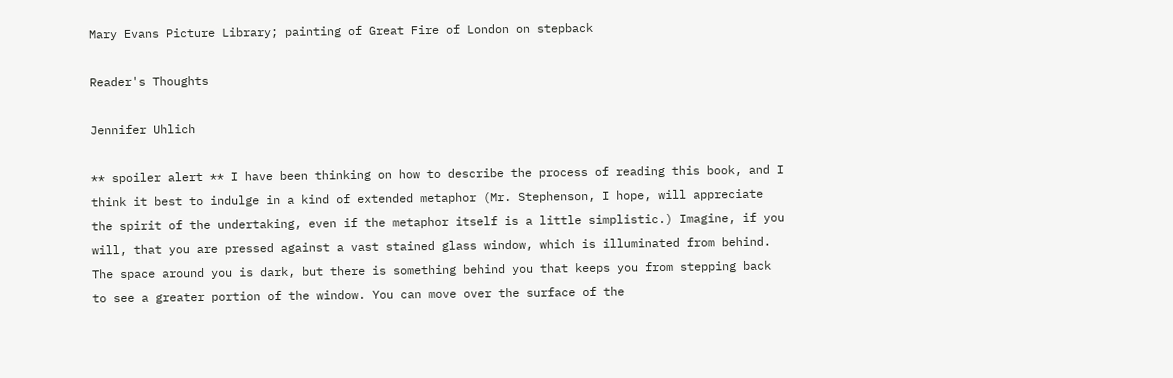Mary Evans Picture Library; painting of Great Fire of London on stepback

Reader's Thoughts

Jennifer Uhlich

** spoiler alert ** I have been thinking on how to describe the process of reading this book, and I think it best to indulge in a kind of extended metaphor (Mr. Stephenson, I hope, will appreciate the spirit of the undertaking, even if the metaphor itself is a little simplistic.) Imagine, if you will, that you are pressed against a vast stained glass window, which is illuminated from behind. The space around you is dark, but there is something behind you that keeps you from stepping back to see a greater portion of the window. You can move over the surface of the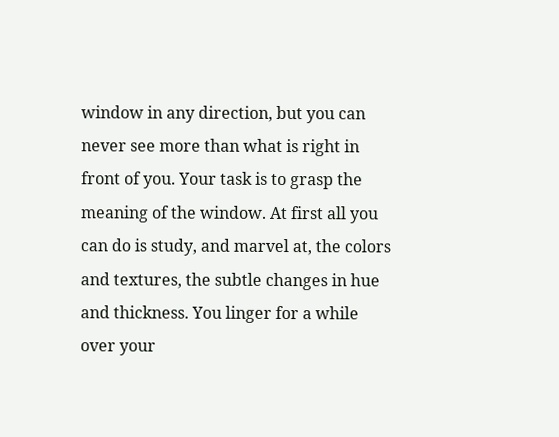window in any direction, but you can never see more than what is right in front of you. Your task is to grasp the meaning of the window. At first all you can do is study, and marvel at, the colors and textures, the subtle changes in hue and thickness. You linger for a while over your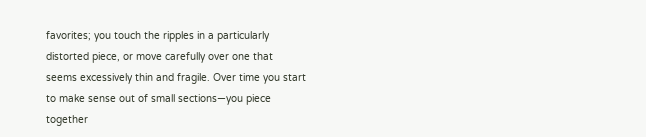favorites; you touch the ripples in a particularly distorted piece, or move carefully over one that seems excessively thin and fragile. Over time you start to make sense out of small sections—you piece together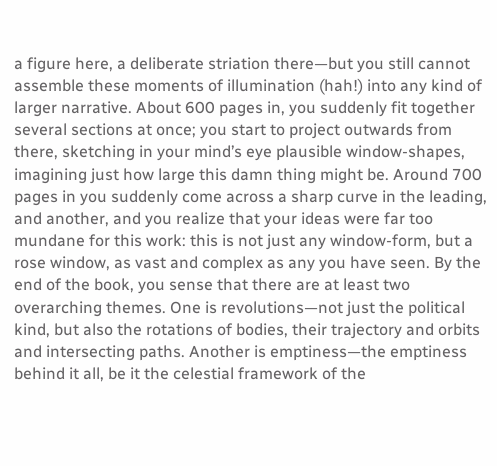a figure here, a deliberate striation there—but you still cannot assemble these moments of illumination (hah!) into any kind of larger narrative. About 600 pages in, you suddenly fit together several sections at once; you start to project outwards from there, sketching in your mind’s eye plausible window-shapes, imagining just how large this damn thing might be. Around 700 pages in you suddenly come across a sharp curve in the leading, and another, and you realize that your ideas were far too mundane for this work: this is not just any window-form, but a rose window, as vast and complex as any you have seen. By the end of the book, you sense that there are at least two overarching themes. One is revolutions—not just the political kind, but also the rotations of bodies, their trajectory and orbits and intersecting paths. Another is emptiness—the emptiness behind it all, be it the celestial framework of the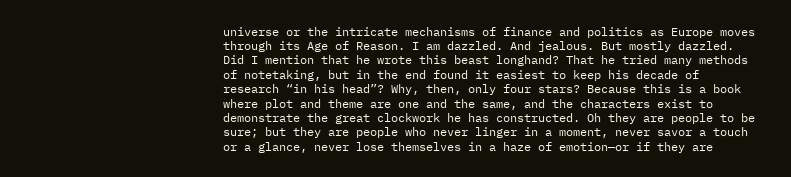universe or the intricate mechanisms of finance and politics as Europe moves through its Age of Reason. I am dazzled. And jealous. But mostly dazzled. Did I mention that he wrote this beast longhand? That he tried many methods of notetaking, but in the end found it easiest to keep his decade of research “in his head”? Why, then, only four stars? Because this is a book where plot and theme are one and the same, and the characters exist to demonstrate the great clockwork he has constructed. Oh they are people to be sure; but they are people who never linger in a moment, never savor a touch or a glance, never lose themselves in a haze of emotion—or if they are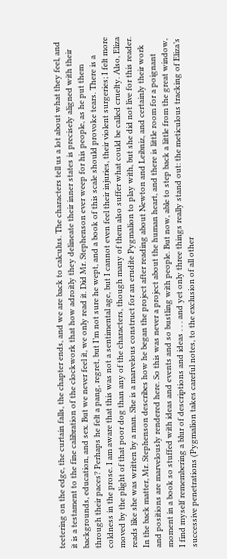teetering on the edge, the curtain falls, the chapter ends, and we are back to calculus. The characters tell us a lot about what they feel, and it is a testament to the fine calibration of the clockwork that how adroitly they delineate their inner states is precisely aligned with their backgrounds, education, and sex. But we never feel it, we only read it. Did Mr. Stephenson ever weep for his people, as he put them through their paces? Perhaps he felt a pang, regret, but I’m not sure he wept, and a book of this scale should provoke tears. There is a coldness in the prose. I am aware that this was not a sentimental age, but I cannot even feel their injuries, their violent surgeries; I felt more moved by the plight of that poor dog than any of the characters, though many of them also suffer what could be called cruelty. Also, Eliza reads like she was written by a man. She is a marvelous construct for an erudite Pygmalion to play with, but she did not live for this reader. In the back matter, Mr. Stephenson describes how he began the project after reading about Newton and Leibniz, and certainly their work and positions are marvelously rendered here. So this was never a project about the human heart, and there is little room for a poignant moment in a book so stuffed with ideas and events and so bustling with people. But now, able to step back a little from the great window, I find myself remembering a blur of descriptions and ideas . . . and yet only three things really stand out: the meticulous tracking of Eliza’s successive penetrations (Pygmalion takes careful notes, to the exclusion of all other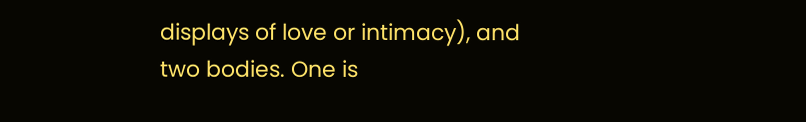displays of love or intimacy), and two bodies. One is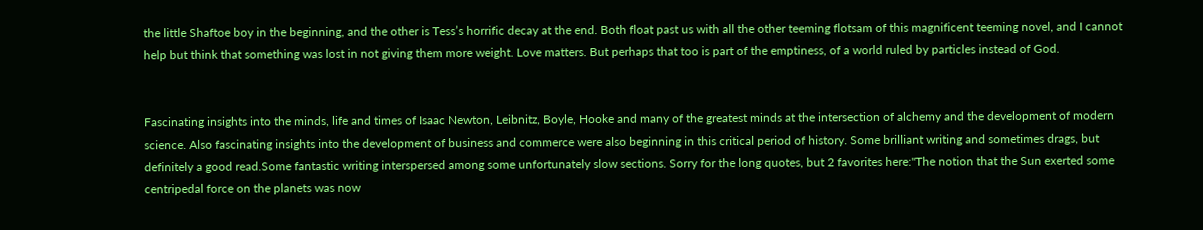the little Shaftoe boy in the beginning, and the other is Tess’s horrific decay at the end. Both float past us with all the other teeming flotsam of this magnificent teeming novel, and I cannot help but think that something was lost in not giving them more weight. Love matters. But perhaps that too is part of the emptiness, of a world ruled by particles instead of God.


Fascinating insights into the minds, life and times of Isaac Newton, Leibnitz, Boyle, Hooke and many of the greatest minds at the intersection of alchemy and the development of modern science. Also fascinating insights into the development of business and commerce were also beginning in this critical period of history. Some brilliant writing and sometimes drags, but definitely a good read.Some fantastic writing interspersed among some unfortunately slow sections. Sorry for the long quotes, but 2 favorites here:"The notion that the Sun exerted some centripedal force on the planets was now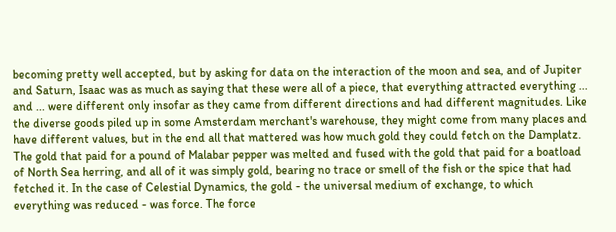becoming pretty well accepted, but by asking for data on the interaction of the moon and sea, and of Jupiter and Saturn, Isaac was as much as saying that these were all of a piece, that everything attracted everything ... and ... were different only insofar as they came from different directions and had different magnitudes. Like the diverse goods piled up in some Amsterdam merchant's warehouse, they might come from many places and have different values, but in the end all that mattered was how much gold they could fetch on the Damplatz. The gold that paid for a pound of Malabar pepper was melted and fused with the gold that paid for a boatload of North Sea herring, and all of it was simply gold, bearing no trace or smell of the fish or the spice that had fetched it. In the case of Celestial Dynamics, the gold - the universal medium of exchange, to which everything was reduced - was force. The force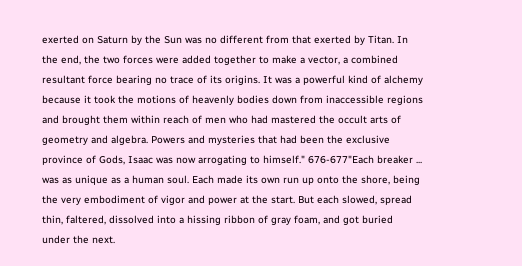exerted on Saturn by the Sun was no different from that exerted by Titan. In the end, the two forces were added together to make a vector, a combined resultant force bearing no trace of its origins. It was a powerful kind of alchemy because it took the motions of heavenly bodies down from inaccessible regions and brought them within reach of men who had mastered the occult arts of geometry and algebra. Powers and mysteries that had been the exclusive province of Gods, Isaac was now arrogating to himself." 676-677"Each breaker ... was as unique as a human soul. Each made its own run up onto the shore, being the very embodiment of vigor and power at the start. But each slowed, spread thin, faltered, dissolved into a hissing ribbon of gray foam, and got buried under the next.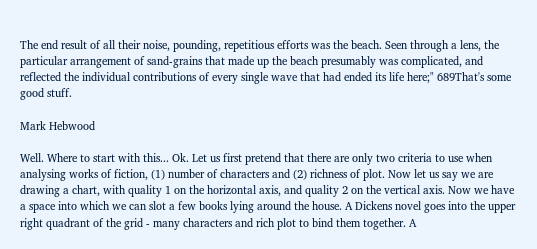The end result of all their noise, pounding, repetitious efforts was the beach. Seen through a lens, the particular arrangement of sand-grains that made up the beach presumably was complicated, and reflected the individual contributions of every single wave that had ended its life here;" 689That's some good stuff.

Mark Hebwood

Well. Where to start with this... Ok. Let us first pretend that there are only two criteria to use when analysing works of fiction, (1) number of characters and (2) richness of plot. Now let us say we are drawing a chart, with quality 1 on the horizontal axis, and quality 2 on the vertical axis. Now we have a space into which we can slot a few books lying around the house. A Dickens novel goes into the upper right quadrant of the grid - many characters and rich plot to bind them together. A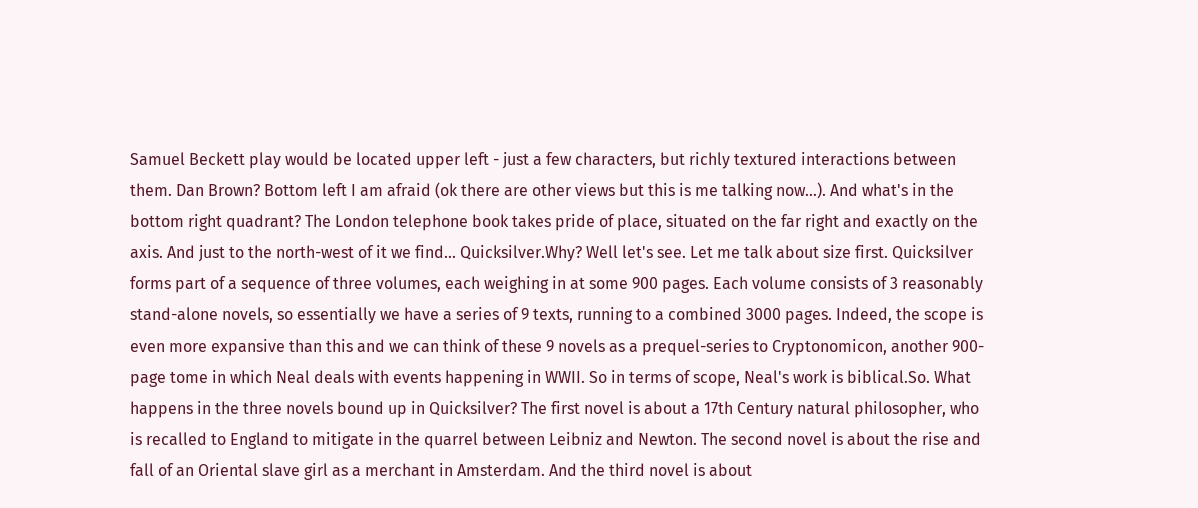Samuel Beckett play would be located upper left - just a few characters, but richly textured interactions between them. Dan Brown? Bottom left I am afraid (ok there are other views but this is me talking now...). And what's in the bottom right quadrant? The London telephone book takes pride of place, situated on the far right and exactly on the axis. And just to the north-west of it we find... Quicksilver.Why? Well let's see. Let me talk about size first. Quicksilver forms part of a sequence of three volumes, each weighing in at some 900 pages. Each volume consists of 3 reasonably stand-alone novels, so essentially we have a series of 9 texts, running to a combined 3000 pages. Indeed, the scope is even more expansive than this and we can think of these 9 novels as a prequel-series to Cryptonomicon, another 900-page tome in which Neal deals with events happening in WWII. So in terms of scope, Neal's work is biblical.So. What happens in the three novels bound up in Quicksilver? The first novel is about a 17th Century natural philosopher, who is recalled to England to mitigate in the quarrel between Leibniz and Newton. The second novel is about the rise and fall of an Oriental slave girl as a merchant in Amsterdam. And the third novel is about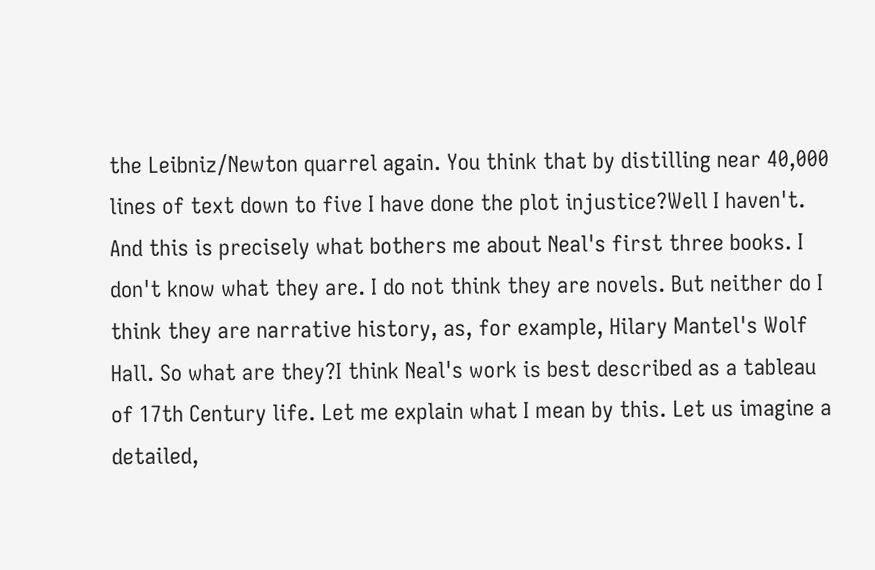the Leibniz/Newton quarrel again. You think that by distilling near 40,000 lines of text down to five I have done the plot injustice?Well I haven't. And this is precisely what bothers me about Neal's first three books. I don't know what they are. I do not think they are novels. But neither do I think they are narrative history, as, for example, Hilary Mantel's Wolf Hall. So what are they?I think Neal's work is best described as a tableau of 17th Century life. Let me explain what I mean by this. Let us imagine a detailed,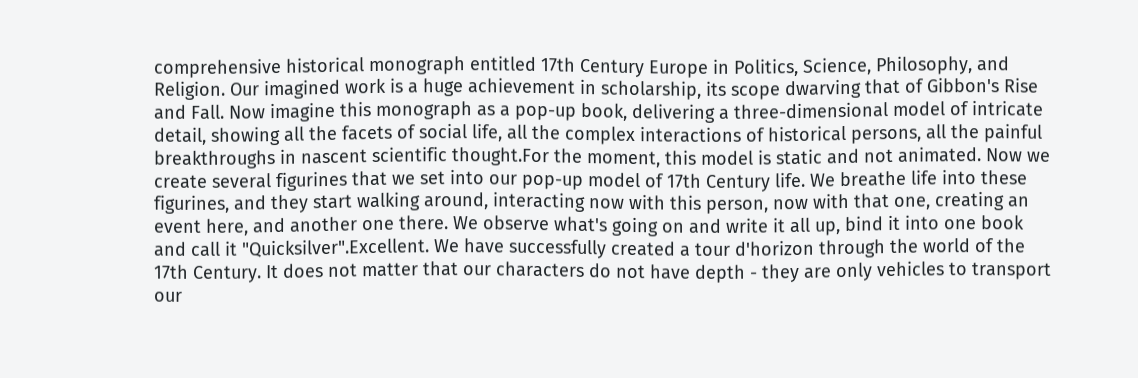comprehensive historical monograph entitled 17th Century Europe in Politics, Science, Philosophy, and Religion. Our imagined work is a huge achievement in scholarship, its scope dwarving that of Gibbon's Rise and Fall. Now imagine this monograph as a pop-up book, delivering a three-dimensional model of intricate detail, showing all the facets of social life, all the complex interactions of historical persons, all the painful breakthroughs in nascent scientific thought.For the moment, this model is static and not animated. Now we create several figurines that we set into our pop-up model of 17th Century life. We breathe life into these figurines, and they start walking around, interacting now with this person, now with that one, creating an event here, and another one there. We observe what's going on and write it all up, bind it into one book and call it "Quicksilver".Excellent. We have successfully created a tour d'horizon through the world of the 17th Century. It does not matter that our characters do not have depth - they are only vehicles to transport our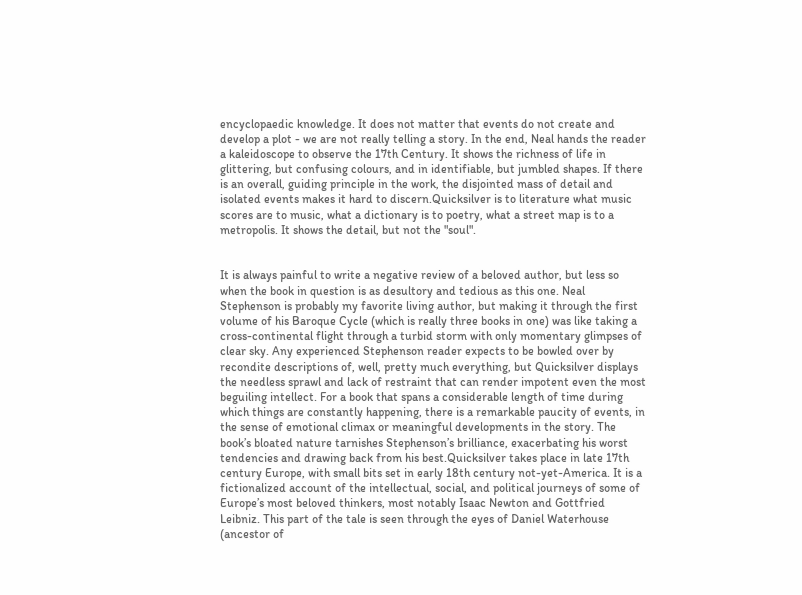encyclopaedic knowledge. It does not matter that events do not create and develop a plot - we are not really telling a story. In the end, Neal hands the reader a kaleidoscope to observe the 17th Century. It shows the richness of life in glittering, but confusing colours, and in identifiable, but jumbled shapes. If there is an overall, guiding principle in the work, the disjointed mass of detail and isolated events makes it hard to discern.Quicksilver is to literature what music scores are to music, what a dictionary is to poetry, what a street map is to a metropolis. It shows the detail, but not the "soul".


It is always painful to write a negative review of a beloved author, but less so when the book in question is as desultory and tedious as this one. Neal Stephenson is probably my favorite living author, but making it through the first volume of his Baroque Cycle (which is really three books in one) was like taking a cross-continental flight through a turbid storm with only momentary glimpses of clear sky. Any experienced Stephenson reader expects to be bowled over by recondite descriptions of, well, pretty much everything, but Quicksilver displays the needless sprawl and lack of restraint that can render impotent even the most beguiling intellect. For a book that spans a considerable length of time during which things are constantly happening, there is a remarkable paucity of events, in the sense of emotional climax or meaningful developments in the story. The book’s bloated nature tarnishes Stephenson’s brilliance, exacerbating his worst tendencies and drawing back from his best.Quicksilver takes place in late 17th century Europe, with small bits set in early 18th century not-yet-America. It is a fictionalized account of the intellectual, social, and political journeys of some of Europe’s most beloved thinkers, most notably Isaac Newton and Gottfried Leibniz. This part of the tale is seen through the eyes of Daniel Waterhouse (ancestor of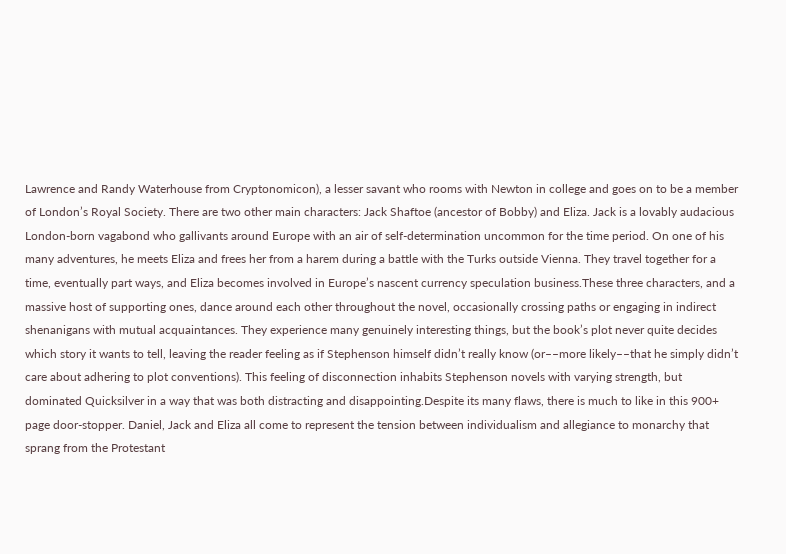Lawrence and Randy Waterhouse from Cryptonomicon), a lesser savant who rooms with Newton in college and goes on to be a member of London’s Royal Society. There are two other main characters: Jack Shaftoe (ancestor of Bobby) and Eliza. Jack is a lovably audacious London-born vagabond who gallivants around Europe with an air of self-determination uncommon for the time period. On one of his many adventures, he meets Eliza and frees her from a harem during a battle with the Turks outside Vienna. They travel together for a time, eventually part ways, and Eliza becomes involved in Europe’s nascent currency speculation business.These three characters, and a massive host of supporting ones, dance around each other throughout the novel, occasionally crossing paths or engaging in indirect shenanigans with mutual acquaintances. They experience many genuinely interesting things, but the book’s plot never quite decides which story it wants to tell, leaving the reader feeling as if Stephenson himself didn’t really know (or––more likely––that he simply didn’t care about adhering to plot conventions). This feeling of disconnection inhabits Stephenson novels with varying strength, but dominated Quicksilver in a way that was both distracting and disappointing.Despite its many flaws, there is much to like in this 900+ page door-stopper. Daniel, Jack and Eliza all come to represent the tension between individualism and allegiance to monarchy that sprang from the Protestant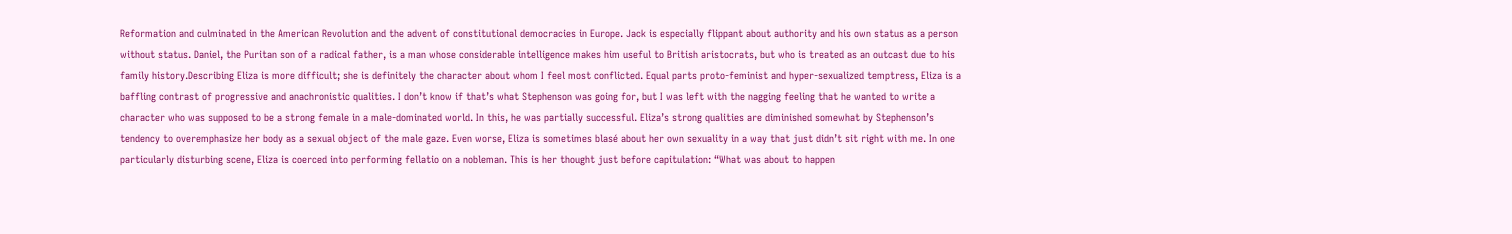Reformation and culminated in the American Revolution and the advent of constitutional democracies in Europe. Jack is especially flippant about authority and his own status as a person without status. Daniel, the Puritan son of a radical father, is a man whose considerable intelligence makes him useful to British aristocrats, but who is treated as an outcast due to his family history.Describing Eliza is more difficult; she is definitely the character about whom I feel most conflicted. Equal parts proto-feminist and hyper-sexualized temptress, Eliza is a baffling contrast of progressive and anachronistic qualities. I don’t know if that’s what Stephenson was going for, but I was left with the nagging feeling that he wanted to write a character who was supposed to be a strong female in a male-dominated world. In this, he was partially successful. Eliza’s strong qualities are diminished somewhat by Stephenson’s tendency to overemphasize her body as a sexual object of the male gaze. Even worse, Eliza is sometimes blasé about her own sexuality in a way that just didn’t sit right with me. In one particularly disturbing scene, Eliza is coerced into performing fellatio on a nobleman. This is her thought just before capitulation: “What was about to happen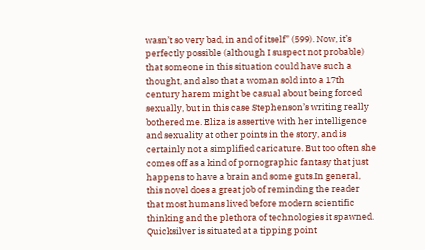wasn’t so very bad, in and of itself” (599). Now, it’s perfectly possible (although I suspect not probable) that someone in this situation could have such a thought, and also that a woman sold into a 17th century harem might be casual about being forced sexually, but in this case Stephenson’s writing really bothered me. Eliza is assertive with her intelligence and sexuality at other points in the story, and is certainly not a simplified caricature. But too often she comes off as a kind of pornographic fantasy that just happens to have a brain and some guts.In general, this novel does a great job of reminding the reader that most humans lived before modern scientific thinking and the plethora of technologies it spawned. Quicksilver is situated at a tipping point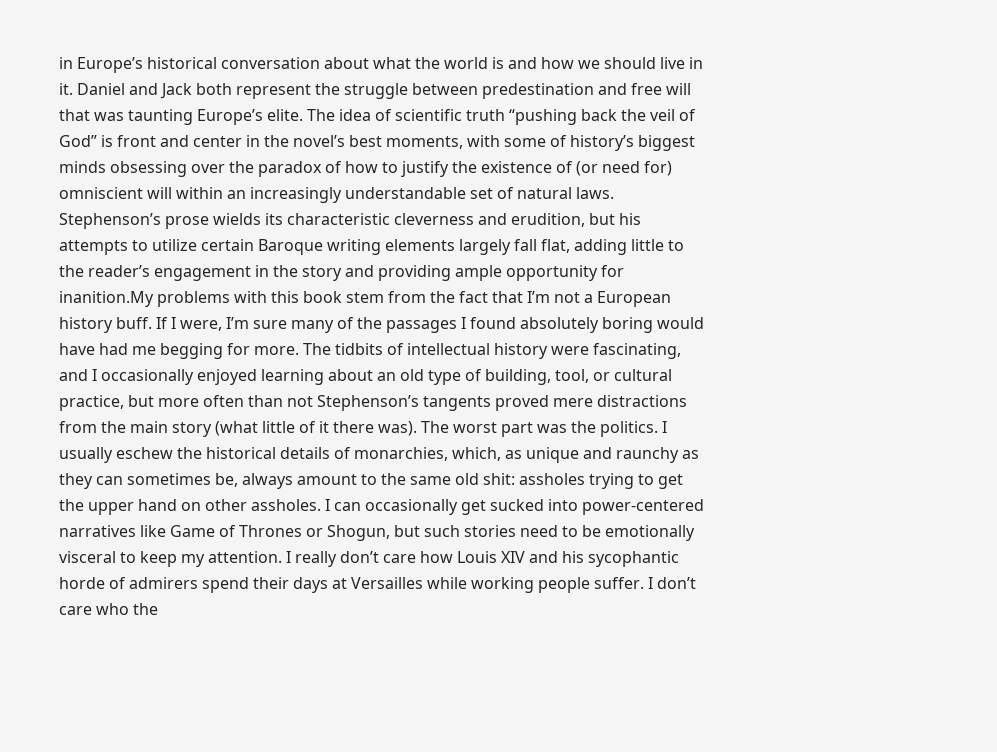in Europe’s historical conversation about what the world is and how we should live in it. Daniel and Jack both represent the struggle between predestination and free will that was taunting Europe’s elite. The idea of scientific truth “pushing back the veil of God” is front and center in the novel’s best moments, with some of history’s biggest minds obsessing over the paradox of how to justify the existence of (or need for) omniscient will within an increasingly understandable set of natural laws. Stephenson’s prose wields its characteristic cleverness and erudition, but his attempts to utilize certain Baroque writing elements largely fall flat, adding little to the reader’s engagement in the story and providing ample opportunity for inanition.My problems with this book stem from the fact that I’m not a European history buff. If I were, I’m sure many of the passages I found absolutely boring would have had me begging for more. The tidbits of intellectual history were fascinating, and I occasionally enjoyed learning about an old type of building, tool, or cultural practice, but more often than not Stephenson’s tangents proved mere distractions from the main story (what little of it there was). The worst part was the politics. I usually eschew the historical details of monarchies, which, as unique and raunchy as they can sometimes be, always amount to the same old shit: assholes trying to get the upper hand on other assholes. I can occasionally get sucked into power-centered narratives like Game of Thrones or Shogun, but such stories need to be emotionally visceral to keep my attention. I really don’t care how Louis XIV and his sycophantic horde of admirers spend their days at Versailles while working people suffer. I don’t care who the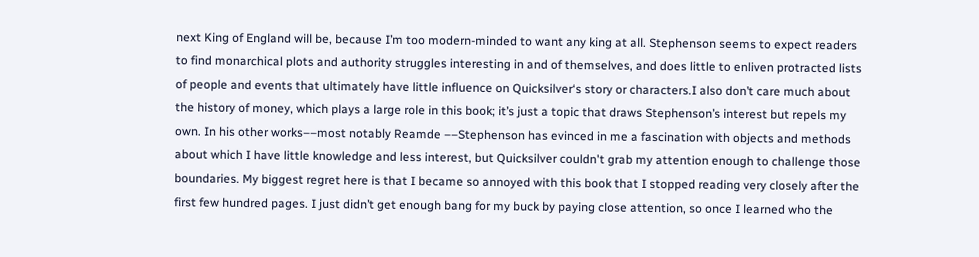next King of England will be, because I’m too modern-minded to want any king at all. Stephenson seems to expect readers to find monarchical plots and authority struggles interesting in and of themselves, and does little to enliven protracted lists of people and events that ultimately have little influence on Quicksilver‘s story or characters.I also don’t care much about the history of money, which plays a large role in this book; it’s just a topic that draws Stephenson’s interest but repels my own. In his other works––most notably Reamde ––Stephenson has evinced in me a fascination with objects and methods about which I have little knowledge and less interest, but Quicksilver couldn't grab my attention enough to challenge those boundaries. My biggest regret here is that I became so annoyed with this book that I stopped reading very closely after the first few hundred pages. I just didn’t get enough bang for my buck by paying close attention, so once I learned who the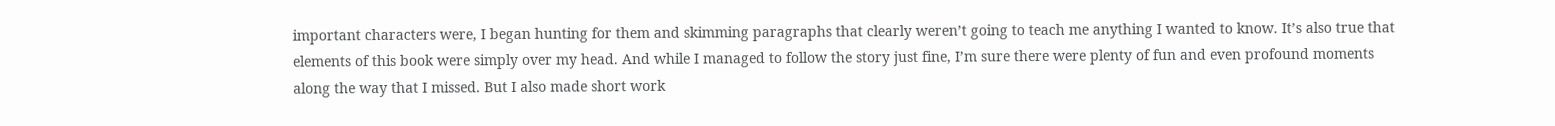important characters were, I began hunting for them and skimming paragraphs that clearly weren’t going to teach me anything I wanted to know. It’s also true that elements of this book were simply over my head. And while I managed to follow the story just fine, I’m sure there were plenty of fun and even profound moments along the way that I missed. But I also made short work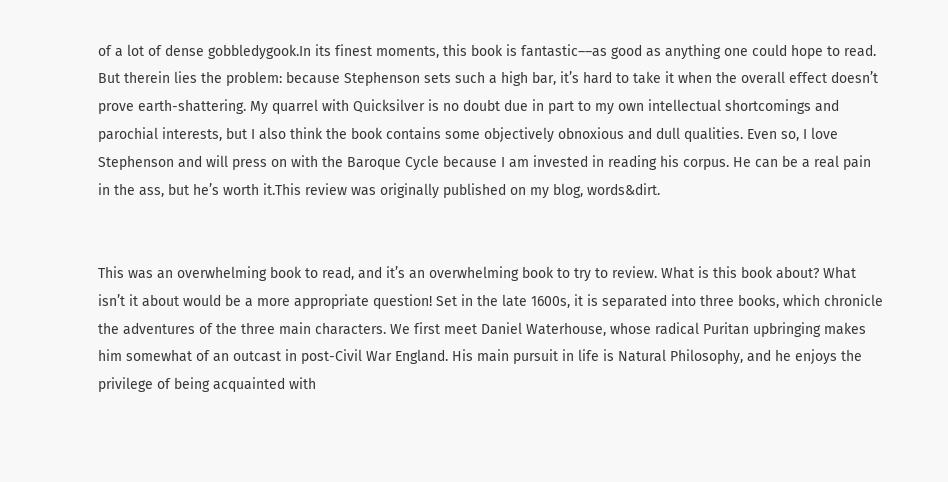of a lot of dense gobbledygook.In its finest moments, this book is fantastic––as good as anything one could hope to read. But therein lies the problem: because Stephenson sets such a high bar, it’s hard to take it when the overall effect doesn’t prove earth-shattering. My quarrel with Quicksilver is no doubt due in part to my own intellectual shortcomings and parochial interests, but I also think the book contains some objectively obnoxious and dull qualities. Even so, I love Stephenson and will press on with the Baroque Cycle because I am invested in reading his corpus. He can be a real pain in the ass, but he’s worth it.This review was originally published on my blog, words&dirt.


This was an overwhelming book to read, and it’s an overwhelming book to try to review. What is this book about? What isn’t it about would be a more appropriate question! Set in the late 1600s, it is separated into three books, which chronicle the adventures of the three main characters. We first meet Daniel Waterhouse, whose radical Puritan upbringing makes him somewhat of an outcast in post-Civil War England. His main pursuit in life is Natural Philosophy, and he enjoys the privilege of being acquainted with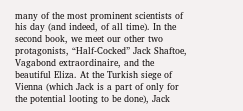many of the most prominent scientists of his day (and indeed, of all time). In the second book, we meet our other two protagonists, “Half-Cocked” Jack Shaftoe, Vagabond extraordinaire, and the beautiful Eliza. At the Turkish siege of Vienna (which Jack is a part of only for the potential looting to be done), Jack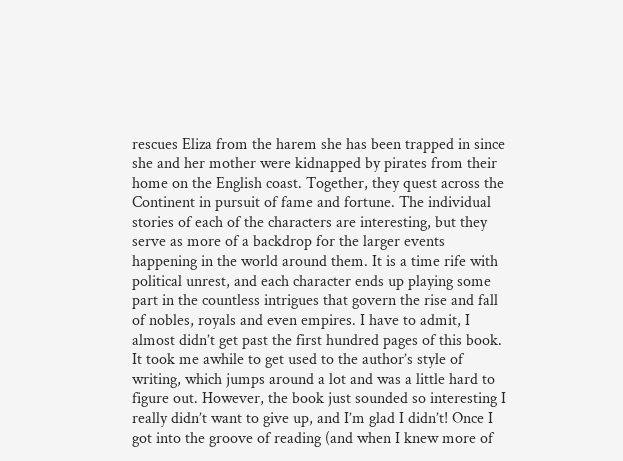rescues Eliza from the harem she has been trapped in since she and her mother were kidnapped by pirates from their home on the English coast. Together, they quest across the Continent in pursuit of fame and fortune. The individual stories of each of the characters are interesting, but they serve as more of a backdrop for the larger events happening in the world around them. It is a time rife with political unrest, and each character ends up playing some part in the countless intrigues that govern the rise and fall of nobles, royals and even empires. I have to admit, I almost didn’t get past the first hundred pages of this book. It took me awhile to get used to the author’s style of writing, which jumps around a lot and was a little hard to figure out. However, the book just sounded so interesting I really didn’t want to give up, and I’m glad I didn’t! Once I got into the groove of reading (and when I knew more of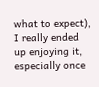what to expect), I really ended up enjoying it, especially once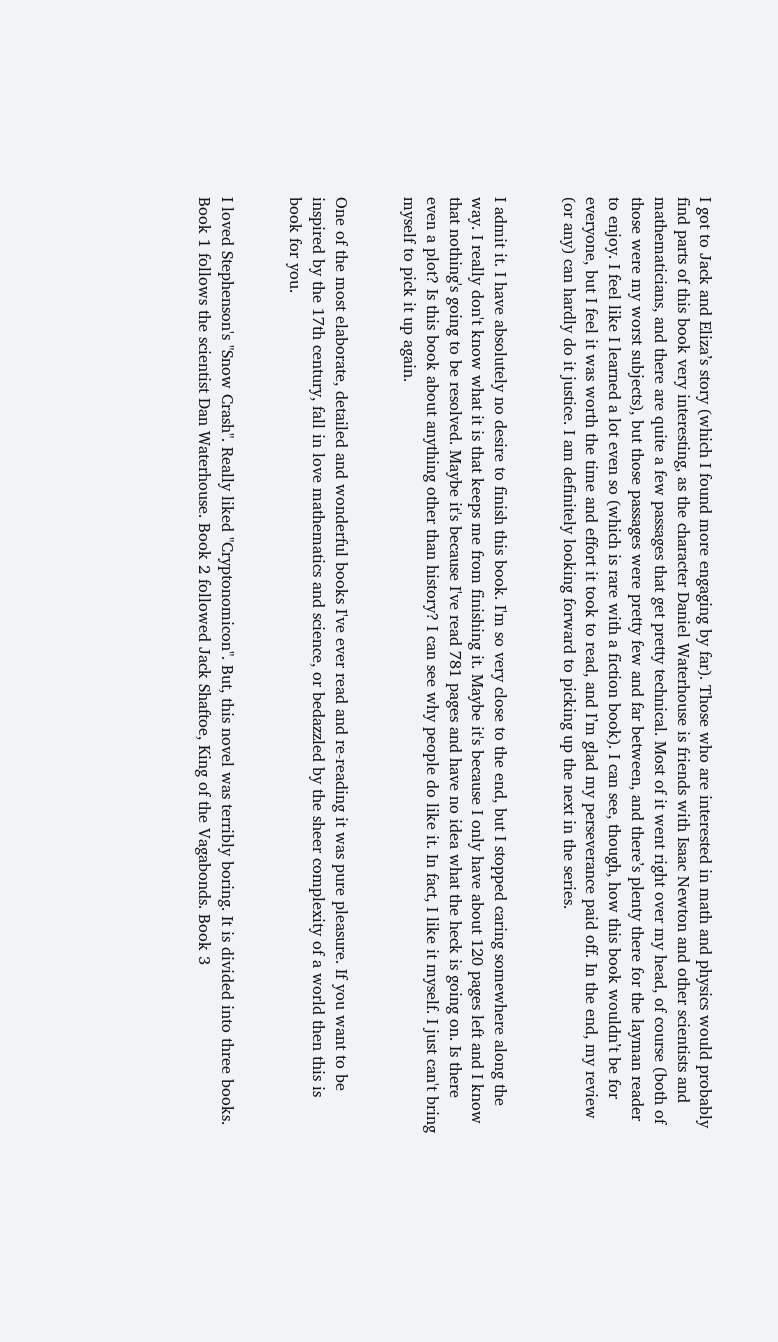I got to Jack and Eliza’s story (which I found more engaging by far). Those who are interested in math and physics would probably find parts of this book very interesting, as the character Daniel Waterhouse is friends with Isaac Newton and other scientists and mathematicians, and there are quite a few passages that get pretty technical. Most of it went right over my head, of course (both of those were my worst subjects), but those passages were pretty few and far between, and there’s plenty there for the layman reader to enjoy. I feel like I learned a lot even so (which is rare with a fiction book). I can see, though, how this book wouldn’t be for everyone, but I feel it was worth the time and effort it took to read, and I’m glad my perseverance paid off. In the end, my review (or any) can hardly do it justice. I am definitely looking forward to picking up the next in the series.


I admit it. I have absolutely no desire to finish this book. I'm so very close to the end, but I stopped caring somewhere along the way. I really don't know what it is that keeps me from finishing it. Maybe it's because I only have about 120 pages left and I know that nothing's going to be resolved. Maybe it's because I've read 781 pages and have no idea what the heck is going on. Is there even a plot? Is this book about anything other than history? I can see why people do like it. In fact, I like it myself. I just can't bring myself to pick it up again.


One of the most elaborate, detailed and wonderful books I've ever read and re-reading it was pure pleasure. If you want to be inspired by the 17th century, fall in love mathematics and science, or bedazzled by the sheer complexity of a world then this is book for you.


I loved Stephenson's "Snow Crash". Really liked "Cryptonomicon". But, this novel was terribly boring. It is divided into three books. Book 1 follows the scientist Dan Waterhouse. Book 2 followed Jack Shaftoe, King of the Vagabonds. Book 3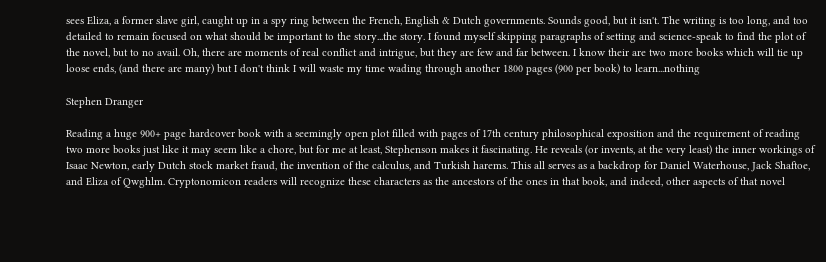sees Eliza, a former slave girl, caught up in a spy ring between the French, English & Dutch governments. Sounds good, but it isn't. The writing is too long, and too detailed to remain focused on what should be important to the story...the story. I found myself skipping paragraphs of setting and science-speak to find the plot of the novel, but to no avail. Oh, there are moments of real conflict and intrigue, but they are few and far between. I know their are two more books which will tie up loose ends, (and there are many) but I don't think I will waste my time wading through another 1800 pages (900 per book) to learn...nothing

Stephen Dranger

Reading a huge 900+ page hardcover book with a seemingly open plot filled with pages of 17th century philosophical exposition and the requirement of reading two more books just like it may seem like a chore, but for me at least, Stephenson makes it fascinating. He reveals (or invents, at the very least) the inner workings of Isaac Newton, early Dutch stock market fraud, the invention of the calculus, and Turkish harems. This all serves as a backdrop for Daniel Waterhouse, Jack Shaftoe, and Eliza of Qwghlm. Cryptonomicon readers will recognize these characters as the ancestors of the ones in that book, and indeed, other aspects of that novel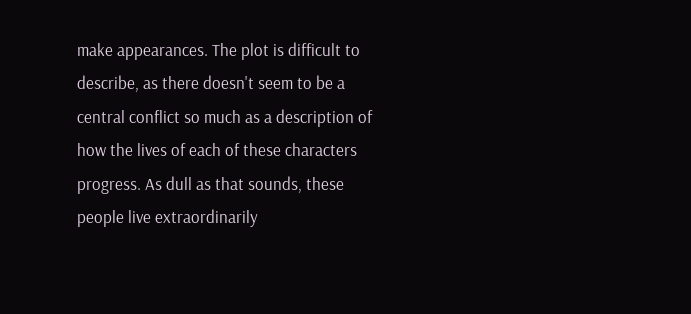make appearances. The plot is difficult to describe, as there doesn't seem to be a central conflict so much as a description of how the lives of each of these characters progress. As dull as that sounds, these people live extraordinarily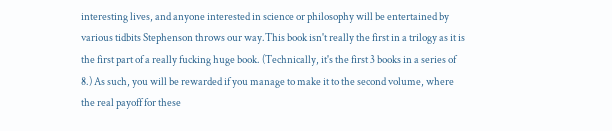interesting lives, and anyone interested in science or philosophy will be entertained by various tidbits Stephenson throws our way.This book isn't really the first in a trilogy as it is the first part of a really fucking huge book. (Technically, it's the first 3 books in a series of 8.) As such, you will be rewarded if you manage to make it to the second volume, where the real payoff for these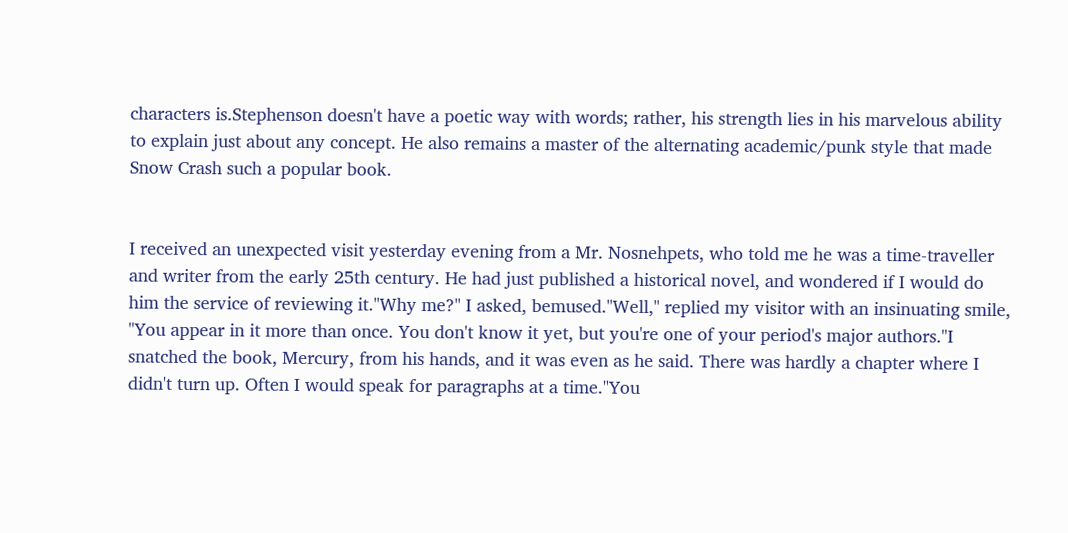characters is.Stephenson doesn't have a poetic way with words; rather, his strength lies in his marvelous ability to explain just about any concept. He also remains a master of the alternating academic/punk style that made Snow Crash such a popular book.


I received an unexpected visit yesterday evening from a Mr. Nosnehpets, who told me he was a time-traveller and writer from the early 25th century. He had just published a historical novel, and wondered if I would do him the service of reviewing it."Why me?" I asked, bemused."Well," replied my visitor with an insinuating smile, "You appear in it more than once. You don't know it yet, but you're one of your period's major authors."I snatched the book, Mercury, from his hands, and it was even as he said. There was hardly a chapter where I didn't turn up. Often I would speak for paragraphs at a time."You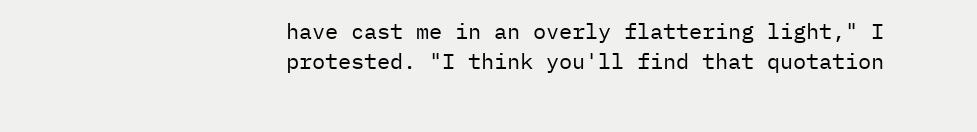have cast me in an overly flattering light," I protested. "I think you'll find that quotation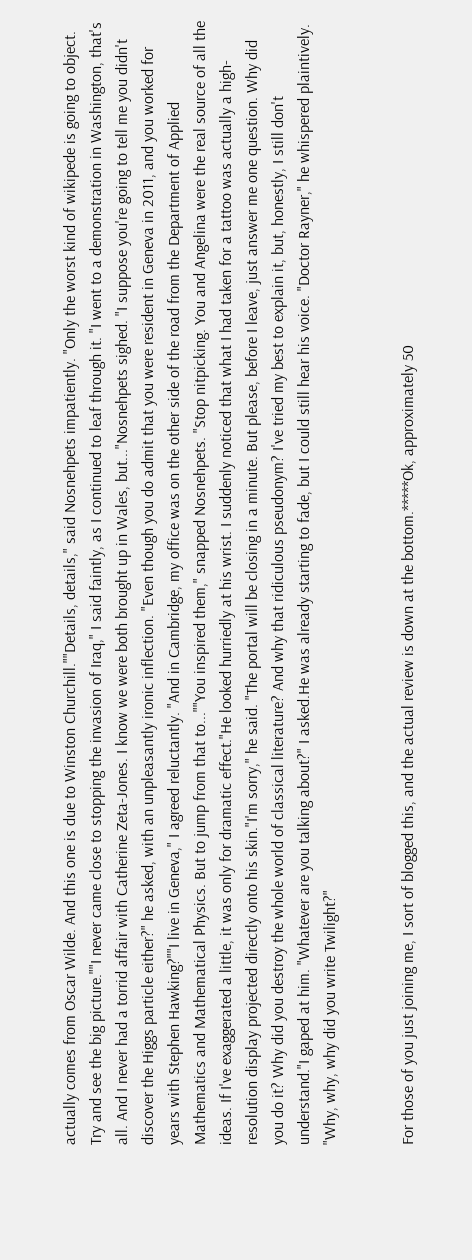actually comes from Oscar Wilde. And this one is due to Winston Churchill.""Details, details," said Nosnehpets impatiently. "Only the worst kind of wikipede is going to object. Try and see the big picture.""I never came close to stopping the invasion of Iraq," I said faintly, as I continued to leaf through it. "I went to a demonstration in Washington, that's all. And I never had a torrid affair with Catherine Zeta-Jones. I know we were both brought up in Wales, but..."Nosnehpets sighed. "I suppose you're going to tell me you didn't discover the Higgs particle either?" he asked, with an unpleasantly ironic inflection. "Even though you do admit that you were resident in Geneva in 2011, and you worked for years with Stephen Hawking?""I live in Geneva," I agreed reluctantly. "And in Cambridge, my office was on the other side of the road from the Department of Applied Mathematics and Mathematical Physics. But to jump from that to...""You inspired them," snapped Nosnehpets. "Stop nitpicking. You and Angelina were the real source of all the ideas. If I've exaggerated a little, it was only for dramatic effect."He looked hurriedly at his wrist. I suddenly noticed that what I had taken for a tattoo was actually a high-resolution display projected directly onto his skin."I'm sorry," he said. "The portal will be closing in a minute. But please, before I leave, just answer me one question. Why did you do it? Why did you destroy the whole world of classical literature? And why that ridiculous pseudonym? I've tried my best to explain it, but, honestly, I still don't understand."I gaped at him. "Whatever are you talking about?" I asked.He was already starting to fade, but I could still hear his voice. "Doctor Rayner," he whispered plaintively. "Why, why, why did you write Twilight?"


For those of you just joining me, I sort of blogged this, and the actual review is down at the bottom.*****Ok, approximately 50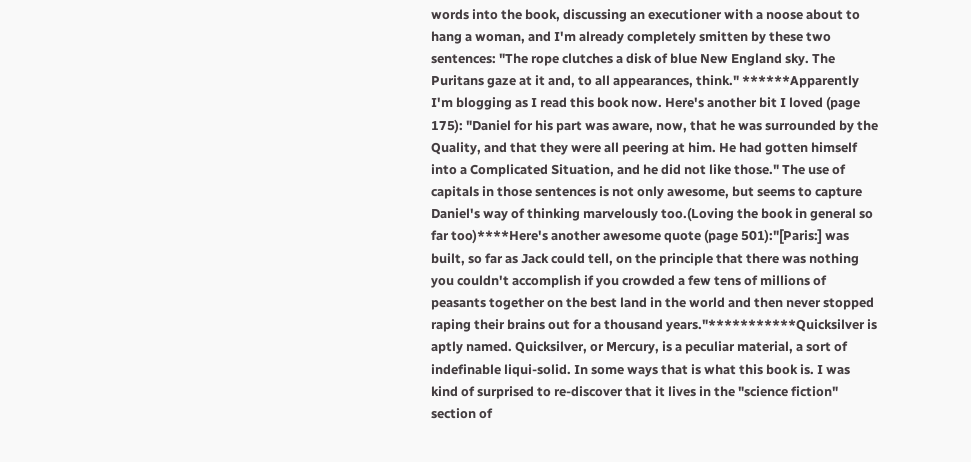words into the book, discussing an executioner with a noose about to hang a woman, and I'm already completely smitten by these two sentences: "The rope clutches a disk of blue New England sky. The Puritans gaze at it and, to all appearances, think." ******Apparently I'm blogging as I read this book now. Here's another bit I loved (page 175): "Daniel for his part was aware, now, that he was surrounded by the Quality, and that they were all peering at him. He had gotten himself into a Complicated Situation, and he did not like those." The use of capitals in those sentences is not only awesome, but seems to capture Daniel's way of thinking marvelously too.(Loving the book in general so far too)****Here's another awesome quote (page 501):"[Paris:] was built, so far as Jack could tell, on the principle that there was nothing you couldn't accomplish if you crowded a few tens of millions of peasants together on the best land in the world and then never stopped raping their brains out for a thousand years."***********Quicksilver is aptly named. Quicksilver, or Mercury, is a peculiar material, a sort of indefinable liqui-solid. In some ways that is what this book is. I was kind of surprised to re-discover that it lives in the "science fiction" section of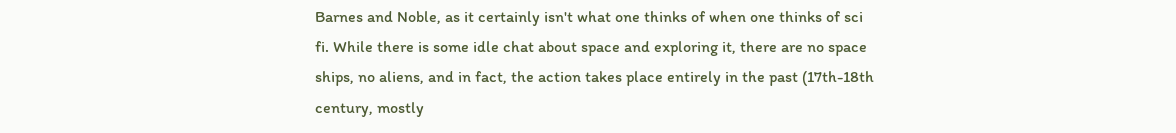Barnes and Noble, as it certainly isn't what one thinks of when one thinks of sci fi. While there is some idle chat about space and exploring it, there are no space ships, no aliens, and in fact, the action takes place entirely in the past (17th-18th century, mostly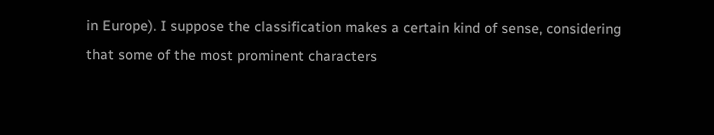in Europe). I suppose the classification makes a certain kind of sense, considering that some of the most prominent characters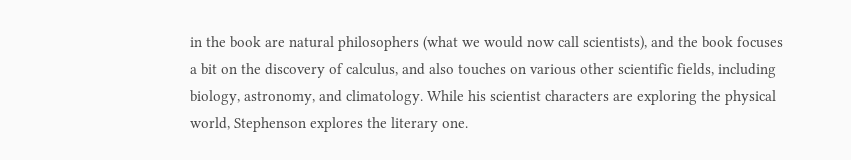in the book are natural philosophers (what we would now call scientists), and the book focuses a bit on the discovery of calculus, and also touches on various other scientific fields, including biology, astronomy, and climatology. While his scientist characters are exploring the physical world, Stephenson explores the literary one.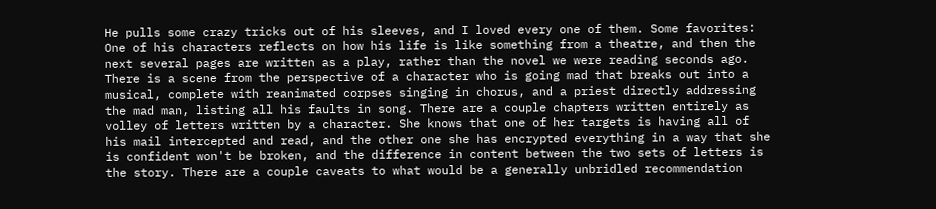He pulls some crazy tricks out of his sleeves, and I loved every one of them. Some favorites: One of his characters reflects on how his life is like something from a theatre, and then the next several pages are written as a play, rather than the novel we were reading seconds ago. There is a scene from the perspective of a character who is going mad that breaks out into a musical, complete with reanimated corpses singing in chorus, and a priest directly addressing the mad man, listing all his faults in song. There are a couple chapters written entirely as volley of letters written by a character. She knows that one of her targets is having all of his mail intercepted and read, and the other one she has encrypted everything in a way that she is confident won't be broken, and the difference in content between the two sets of letters is the story. There are a couple caveats to what would be a generally unbridled recommendation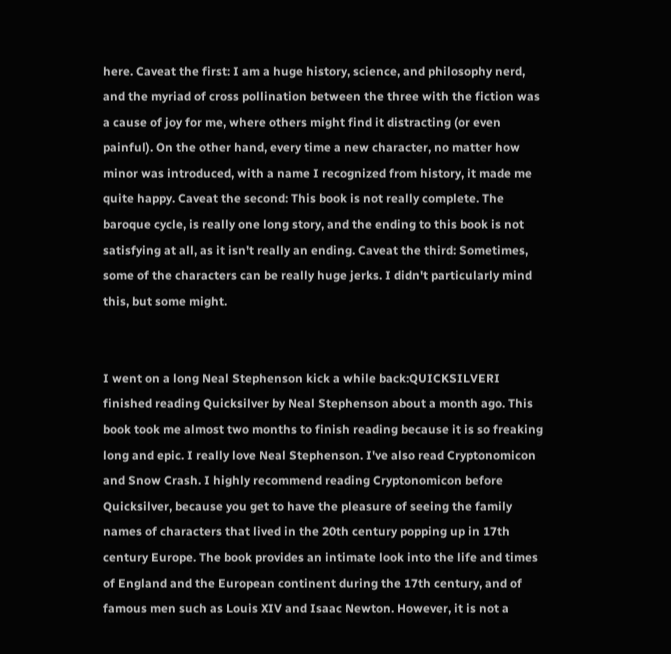here. Caveat the first: I am a huge history, science, and philosophy nerd, and the myriad of cross pollination between the three with the fiction was a cause of joy for me, where others might find it distracting (or even painful). On the other hand, every time a new character, no matter how minor was introduced, with a name I recognized from history, it made me quite happy. Caveat the second: This book is not really complete. The baroque cycle, is really one long story, and the ending to this book is not satisfying at all, as it isn't really an ending. Caveat the third: Sometimes, some of the characters can be really huge jerks. I didn't particularly mind this, but some might.


I went on a long Neal Stephenson kick a while back:QUICKSILVERI finished reading Quicksilver by Neal Stephenson about a month ago. This book took me almost two months to finish reading because it is so freaking long and epic. I really love Neal Stephenson. I've also read Cryptonomicon and Snow Crash. I highly recommend reading Cryptonomicon before Quicksilver, because you get to have the pleasure of seeing the family names of characters that lived in the 20th century popping up in 17th century Europe. The book provides an intimate look into the life and times of England and the European continent during the 17th century, and of famous men such as Louis XIV and Isaac Newton. However, it is not a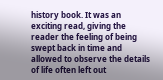history book. It was an exciting read, giving the reader the feeling of being swept back in time and allowed to observe the details of life often left out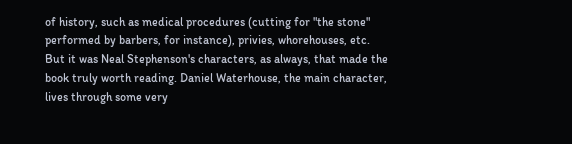of history, such as medical procedures (cutting for "the stone" performed by barbers, for instance), privies, whorehouses, etc. But it was Neal Stephenson's characters, as always, that made the book truly worth reading. Daniel Waterhouse, the main character, lives through some very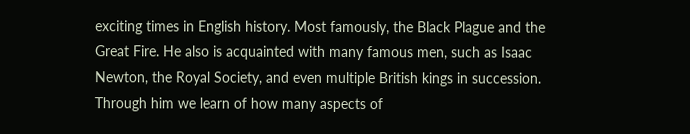exciting times in English history. Most famously, the Black Plague and the Great Fire. He also is acquainted with many famous men, such as Isaac Newton, the Royal Society, and even multiple British kings in succession. Through him we learn of how many aspects of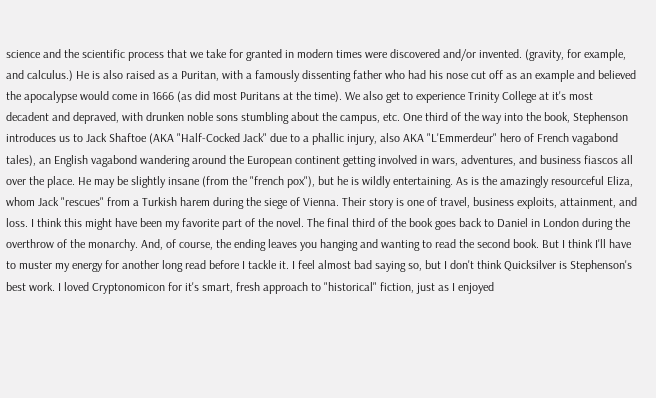science and the scientific process that we take for granted in modern times were discovered and/or invented. (gravity, for example, and calculus.) He is also raised as a Puritan, with a famously dissenting father who had his nose cut off as an example and believed the apocalypse would come in 1666 (as did most Puritans at the time). We also get to experience Trinity College at it's most decadent and depraved, with drunken noble sons stumbling about the campus, etc. One third of the way into the book, Stephenson introduces us to Jack Shaftoe (AKA "Half-Cocked Jack" due to a phallic injury, also AKA "L'Emmerdeur" hero of French vagabond tales), an English vagabond wandering around the European continent getting involved in wars, adventures, and business fiascos all over the place. He may be slightly insane (from the "french pox"), but he is wildly entertaining. As is the amazingly resourceful Eliza, whom Jack "rescues" from a Turkish harem during the siege of Vienna. Their story is one of travel, business exploits, attainment, and loss. I think this might have been my favorite part of the novel. The final third of the book goes back to Daniel in London during the overthrow of the monarchy. And, of course, the ending leaves you hanging and wanting to read the second book. But I think I'll have to muster my energy for another long read before I tackle it. I feel almost bad saying so, but I don't think Quicksilver is Stephenson's best work. I loved Cryptonomicon for it's smart, fresh approach to "historical" fiction, just as I enjoyed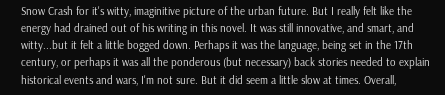Snow Crash for it's witty, imaginitive picture of the urban future. But I really felt like the energy had drained out of his writing in this novel. It was still innovative, and smart, and witty...but it felt a little bogged down. Perhaps it was the language, being set in the 17th century, or perhaps it was all the ponderous (but necessary) back stories needed to explain historical events and wars, I'm not sure. But it did seem a little slow at times. Overall,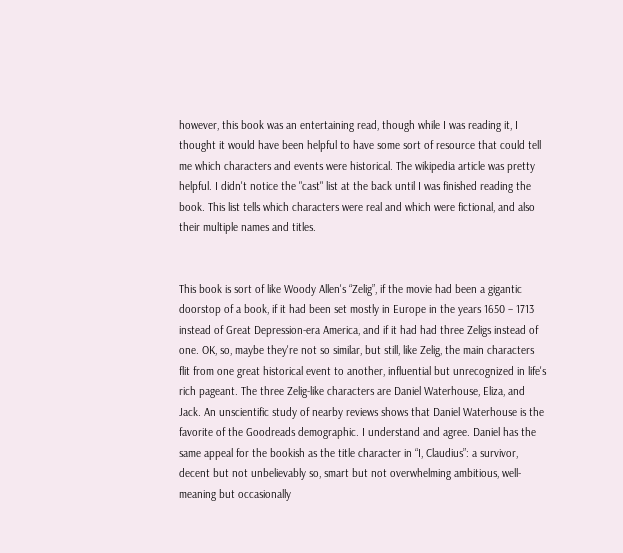however, this book was an entertaining read, though while I was reading it, I thought it would have been helpful to have some sort of resource that could tell me which characters and events were historical. The wikipedia article was pretty helpful. I didn't notice the "cast" list at the back until I was finished reading the book. This list tells which characters were real and which were fictional, and also their multiple names and titles.


This book is sort of like Woody Allen's “Zelig”, if the movie had been a gigantic doorstop of a book, if it had been set mostly in Europe in the years 1650 – 1713 instead of Great Depression-era America, and if it had had three Zeligs instead of one. OK, so, maybe they're not so similar, but still, like Zelig, the main characters flit from one great historical event to another, influential but unrecognized in life's rich pageant. The three Zelig-like characters are Daniel Waterhouse, Eliza, and Jack. An unscientific study of nearby reviews shows that Daniel Waterhouse is the favorite of the Goodreads demographic. I understand and agree. Daniel has the same appeal for the bookish as the title character in “I, Claudius”: a survivor, decent but not unbelievably so, smart but not overwhelming ambitious, well-meaning but occasionally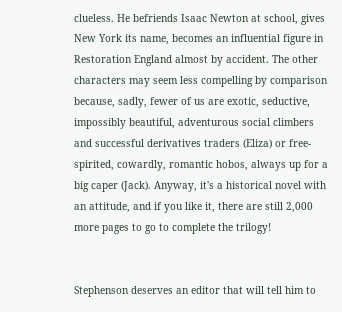clueless. He befriends Isaac Newton at school, gives New York its name, becomes an influential figure in Restoration England almost by accident. The other characters may seem less compelling by comparison because, sadly, fewer of us are exotic, seductive, impossibly beautiful, adventurous social climbers and successful derivatives traders (Eliza) or free-spirited, cowardly, romantic hobos, always up for a big caper (Jack). Anyway, it's a historical novel with an attitude, and if you like it, there are still 2,000 more pages to go to complete the trilogy!


Stephenson deserves an editor that will tell him to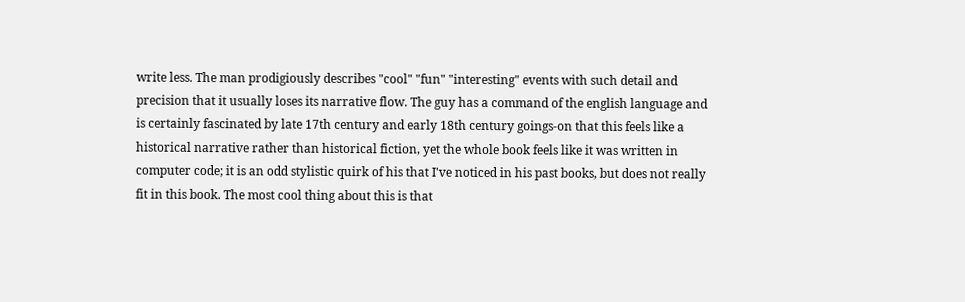write less. The man prodigiously describes "cool" "fun" "interesting" events with such detail and precision that it usually loses its narrative flow. The guy has a command of the english language and is certainly fascinated by late 17th century and early 18th century goings-on that this feels like a historical narrative rather than historical fiction, yet the whole book feels like it was written in computer code; it is an odd stylistic quirk of his that I've noticed in his past books, but does not really fit in this book. The most cool thing about this is that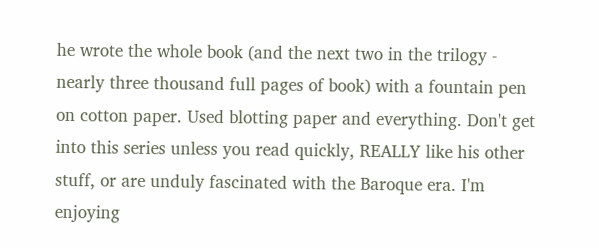he wrote the whole book (and the next two in the trilogy - nearly three thousand full pages of book) with a fountain pen on cotton paper. Used blotting paper and everything. Don't get into this series unless you read quickly, REALLY like his other stuff, or are unduly fascinated with the Baroque era. I'm enjoying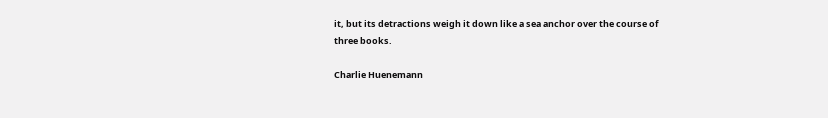it, but its detractions weigh it down like a sea anchor over the course of three books.

Charlie Huenemann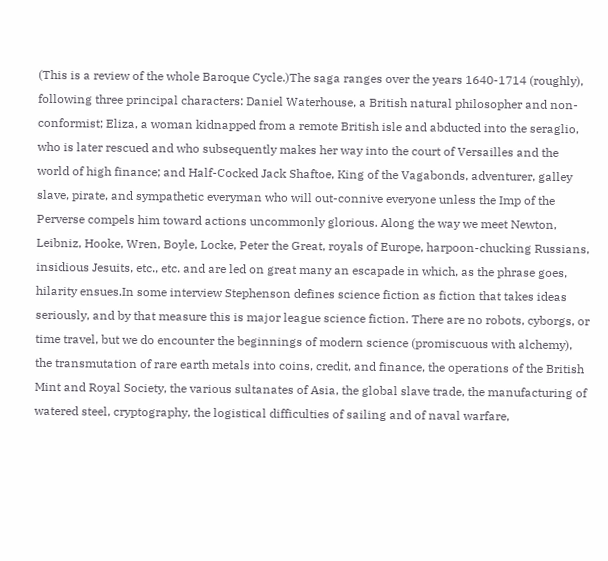(This is a review of the whole Baroque Cycle.)The saga ranges over the years 1640-1714 (roughly), following three principal characters: Daniel Waterhouse, a British natural philosopher and non-conformist; Eliza, a woman kidnapped from a remote British isle and abducted into the seraglio, who is later rescued and who subsequently makes her way into the court of Versailles and the world of high finance; and Half-Cocked Jack Shaftoe, King of the Vagabonds, adventurer, galley slave, pirate, and sympathetic everyman who will out-connive everyone unless the Imp of the Perverse compels him toward actions uncommonly glorious. Along the way we meet Newton, Leibniz, Hooke, Wren, Boyle, Locke, Peter the Great, royals of Europe, harpoon-chucking Russians, insidious Jesuits, etc., etc. and are led on great many an escapade in which, as the phrase goes, hilarity ensues.In some interview Stephenson defines science fiction as fiction that takes ideas seriously, and by that measure this is major league science fiction. There are no robots, cyborgs, or time travel, but we do encounter the beginnings of modern science (promiscuous with alchemy), the transmutation of rare earth metals into coins, credit, and finance, the operations of the British Mint and Royal Society, the various sultanates of Asia, the global slave trade, the manufacturing of watered steel, cryptography, the logistical difficulties of sailing and of naval warfare,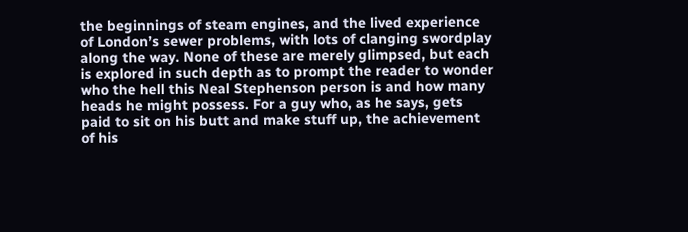the beginnings of steam engines, and the lived experience of London’s sewer problems, with lots of clanging swordplay along the way. None of these are merely glimpsed, but each is explored in such depth as to prompt the reader to wonder who the hell this Neal Stephenson person is and how many heads he might possess. For a guy who, as he says, gets paid to sit on his butt and make stuff up, the achievement of his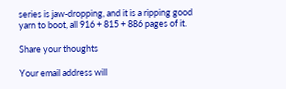series is jaw-dropping, and it is a ripping good yarn to boot, all 916 + 815 + 886 pages of it.

Share your thoughts

Your email address will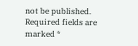not be published. Required fields are marked *